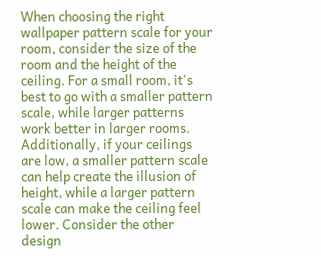When choosing the right wallpaper pattern scale for your room, consider the size of the room and the height of the ceiling. For a small room, it's best to go with a smaller pattern scale, while larger patterns work better in larger rooms. Additionally, if your ceilings are low, a smaller pattern scale can help create the illusion of height, while a larger pattern scale can make the ceiling feel lower. Consider the other design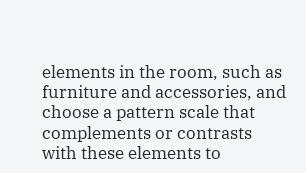elements in the room, such as furniture and accessories, and choose a pattern scale that complements or contrasts with these elements to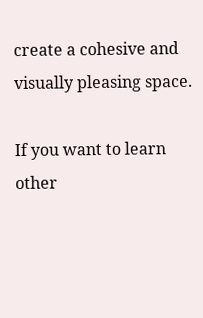create a cohesive and visually pleasing space.

If you want to learn other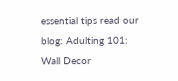essential tips read our blog: Adulting 101: Wall Decor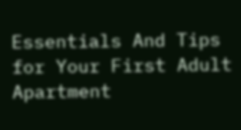Essentials And Tips for Your First Adult Apartment